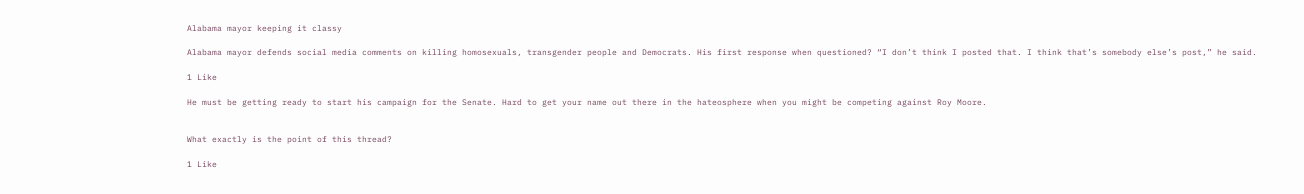Alabama mayor keeping it classy

Alabama mayor defends social media comments on killing homosexuals, transgender people and Democrats. His first response when questioned? “I don’t think I posted that. I think that’s somebody else’s post,” he said.

1 Like

He must be getting ready to start his campaign for the Senate. Hard to get your name out there in the hateosphere when you might be competing against Roy Moore.


What exactly is the point of this thread?

1 Like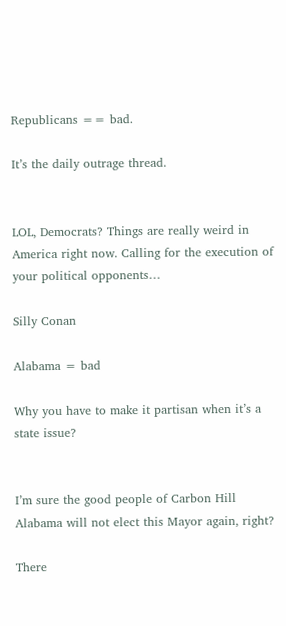Republicans == bad.

It’s the daily outrage thread.


LOL, Democrats? Things are really weird in America right now. Calling for the execution of your political opponents…

Silly Conan

Alabama = bad

Why you have to make it partisan when it’s a state issue?


I’m sure the good people of Carbon Hill Alabama will not elect this Mayor again, right?

There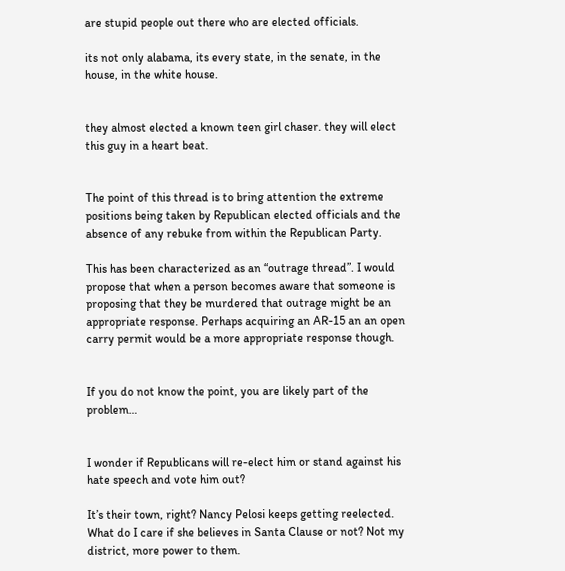are stupid people out there who are elected officials.

its not only alabama, its every state, in the senate, in the house, in the white house.


they almost elected a known teen girl chaser. they will elect this guy in a heart beat.


The point of this thread is to bring attention the extreme positions being taken by Republican elected officials and the absence of any rebuke from within the Republican Party.

This has been characterized as an “outrage thread”. I would propose that when a person becomes aware that someone is proposing that they be murdered that outrage might be an appropriate response. Perhaps acquiring an AR-15 an an open carry permit would be a more appropriate response though.


If you do not know the point, you are likely part of the problem…


I wonder if Republicans will re-elect him or stand against his hate speech and vote him out?

It’s their town, right? Nancy Pelosi keeps getting reelected. What do I care if she believes in Santa Clause or not? Not my district, more power to them.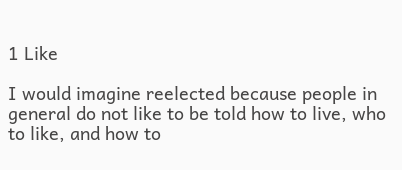1 Like

I would imagine reelected because people in general do not like to be told how to live, who to like, and how to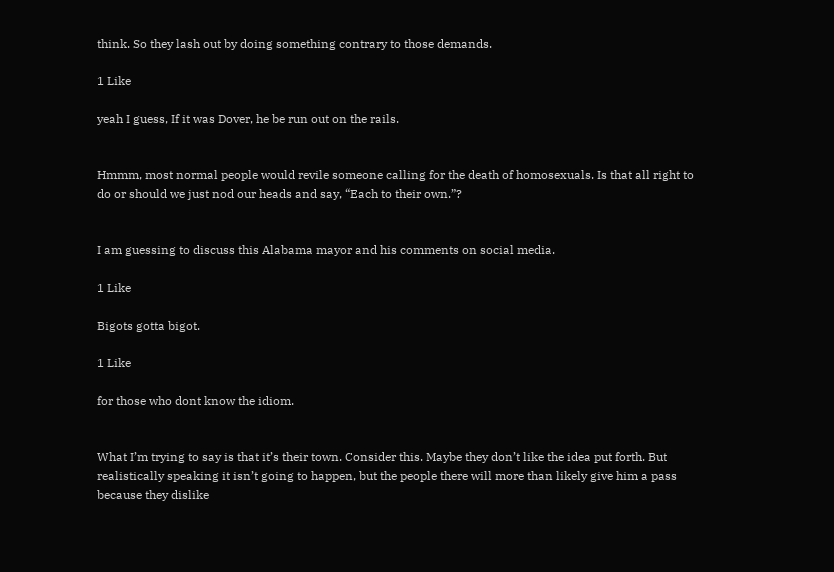think. So they lash out by doing something contrary to those demands.

1 Like

yeah I guess, If it was Dover, he be run out on the rails.


Hmmm, most normal people would revile someone calling for the death of homosexuals. Is that all right to do or should we just nod our heads and say, “Each to their own.”?


I am guessing to discuss this Alabama mayor and his comments on social media.

1 Like

Bigots gotta bigot.

1 Like

for those who dont know the idiom.


What I’m trying to say is that it’s their town. Consider this. Maybe they don’t like the idea put forth. But realistically speaking it isn’t going to happen, but the people there will more than likely give him a pass because they dislike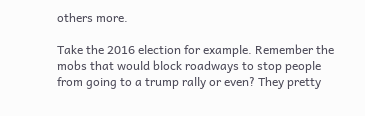others more.

Take the 2016 election for example. Remember the mobs that would block roadways to stop people from going to a trump rally or even? They pretty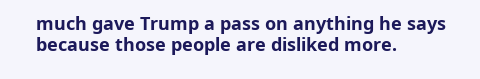much gave Trump a pass on anything he says because those people are disliked more.